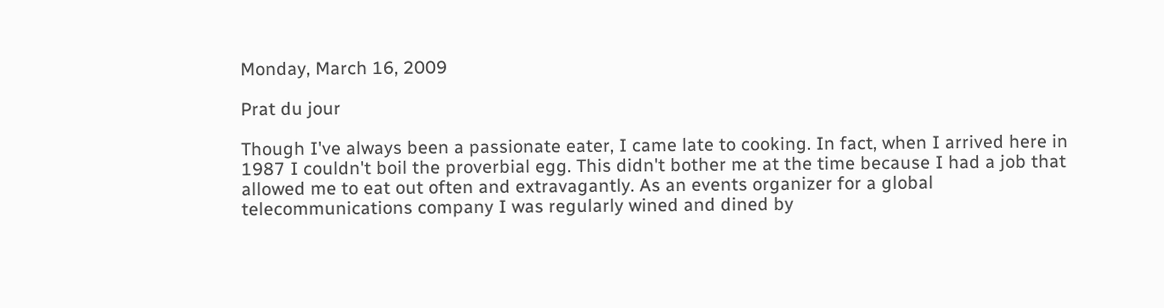Monday, March 16, 2009

Prat du jour

Though I've always been a passionate eater, I came late to cooking. In fact, when I arrived here in 1987 I couldn't boil the proverbial egg. This didn't bother me at the time because I had a job that allowed me to eat out often and extravagantly. As an events organizer for a global telecommunications company I was regularly wined and dined by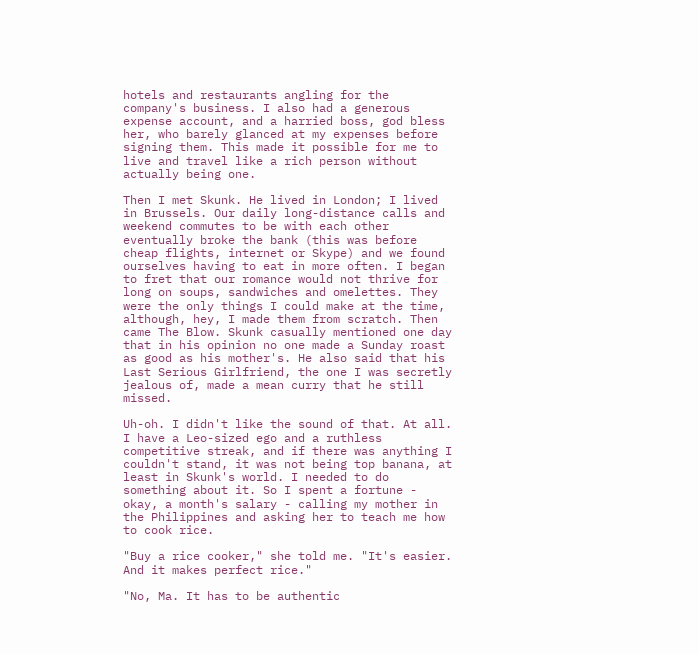hotels and restaurants angling for the company's business. I also had a generous expense account, and a harried boss, god bless her, who barely glanced at my expenses before signing them. This made it possible for me to live and travel like a rich person without actually being one.

Then I met Skunk. He lived in London; I lived in Brussels. Our daily long-distance calls and weekend commutes to be with each other eventually broke the bank (this was before cheap flights, internet or Skype) and we found ourselves having to eat in more often. I began to fret that our romance would not thrive for long on soups, sandwiches and omelettes. They were the only things I could make at the time, although, hey, I made them from scratch. Then came The Blow. Skunk casually mentioned one day that in his opinion no one made a Sunday roast as good as his mother's. He also said that his Last Serious Girlfriend, the one I was secretly jealous of, made a mean curry that he still missed.

Uh-oh. I didn't like the sound of that. At all. I have a Leo-sized ego and a ruthless competitive streak, and if there was anything I couldn't stand, it was not being top banana, at least in Skunk's world. I needed to do something about it. So I spent a fortune - okay, a month's salary - calling my mother in the Philippines and asking her to teach me how to cook rice.

"Buy a rice cooker," she told me. "It's easier. And it makes perfect rice."

"No, Ma. It has to be authentic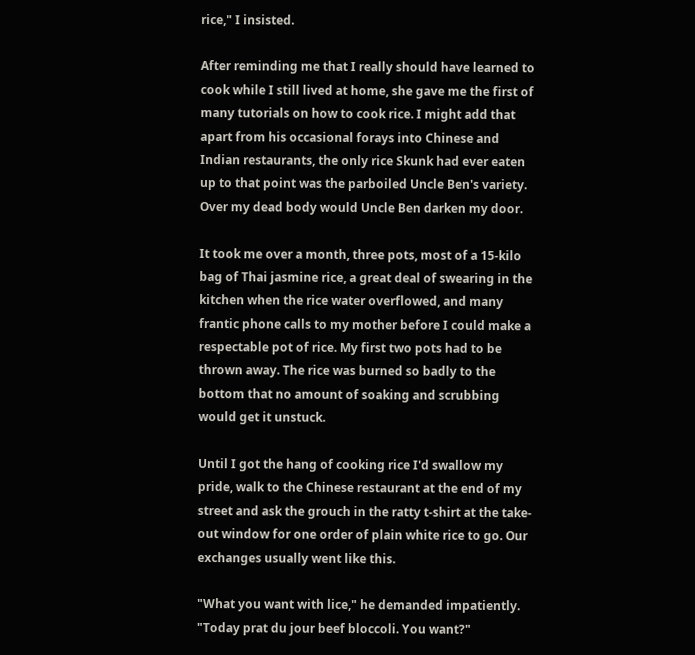rice," I insisted.

After reminding me that I really should have learned to cook while I still lived at home, she gave me the first of many tutorials on how to cook rice. I might add that apart from his occasional forays into Chinese and Indian restaurants, the only rice Skunk had ever eaten up to that point was the parboiled Uncle Ben's variety. Over my dead body would Uncle Ben darken my door.

It took me over a month, three pots, most of a 15-kilo bag of Thai jasmine rice, a great deal of swearing in the kitchen when the rice water overflowed, and many frantic phone calls to my mother before I could make a respectable pot of rice. My first two pots had to be thrown away. The rice was burned so badly to the bottom that no amount of soaking and scrubbing would get it unstuck.

Until I got the hang of cooking rice I'd swallow my pride, walk to the Chinese restaurant at the end of my street and ask the grouch in the ratty t-shirt at the take-out window for one order of plain white rice to go. Our exchanges usually went like this.

"What you want with lice," he demanded impatiently. "Today prat du jour beef bloccoli. You want?"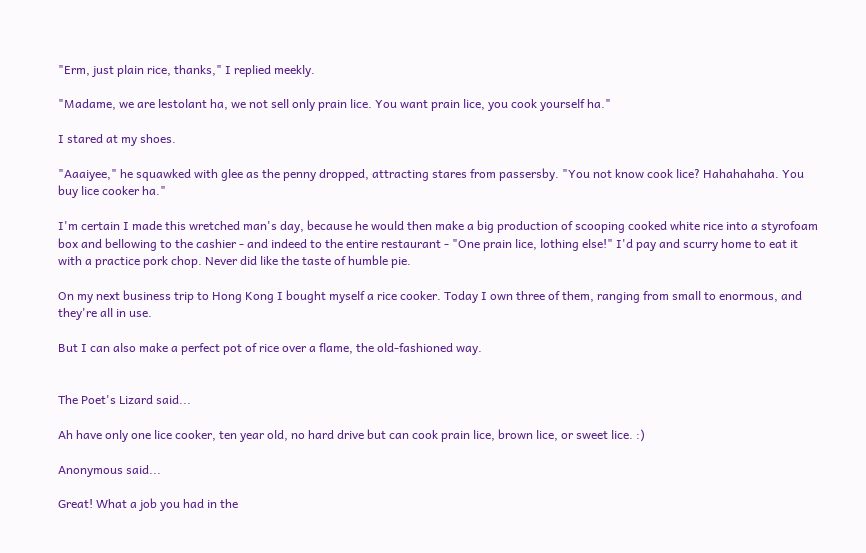"Erm, just plain rice, thanks," I replied meekly.

"Madame, we are lestolant ha, we not sell only prain lice. You want prain lice, you cook yourself ha."

I stared at my shoes.

"Aaaiyee," he squawked with glee as the penny dropped, attracting stares from passersby. "You not know cook lice? Hahahahaha. You buy lice cooker ha."

I'm certain I made this wretched man's day, because he would then make a big production of scooping cooked white rice into a styrofoam box and bellowing to the cashier - and indeed to the entire restaurant - "One prain lice, lothing else!" I'd pay and scurry home to eat it with a practice pork chop. Never did like the taste of humble pie.

On my next business trip to Hong Kong I bought myself a rice cooker. Today I own three of them, ranging from small to enormous, and they're all in use.

But I can also make a perfect pot of rice over a flame, the old-fashioned way.


The Poet's Lizard said...

Ah have only one lice cooker, ten year old, no hard drive but can cook prain lice, brown lice, or sweet lice. :)

Anonymous said...

Great! What a job you had in the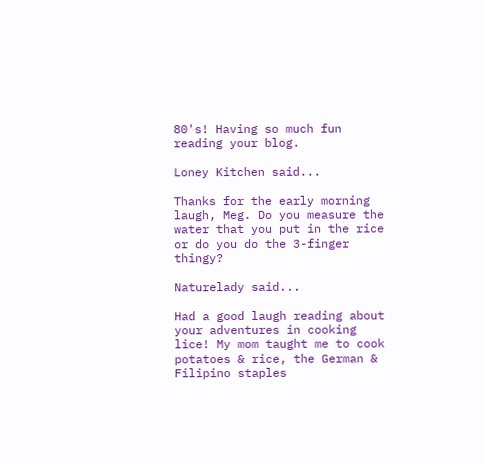80's! Having so much fun reading your blog.

Loney Kitchen said...

Thanks for the early morning laugh, Meg. Do you measure the water that you put in the rice or do you do the 3-finger thingy?

Naturelady said...

Had a good laugh reading about your adventures in cooking lice! My mom taught me to cook potatoes & rice, the German & Filipino staples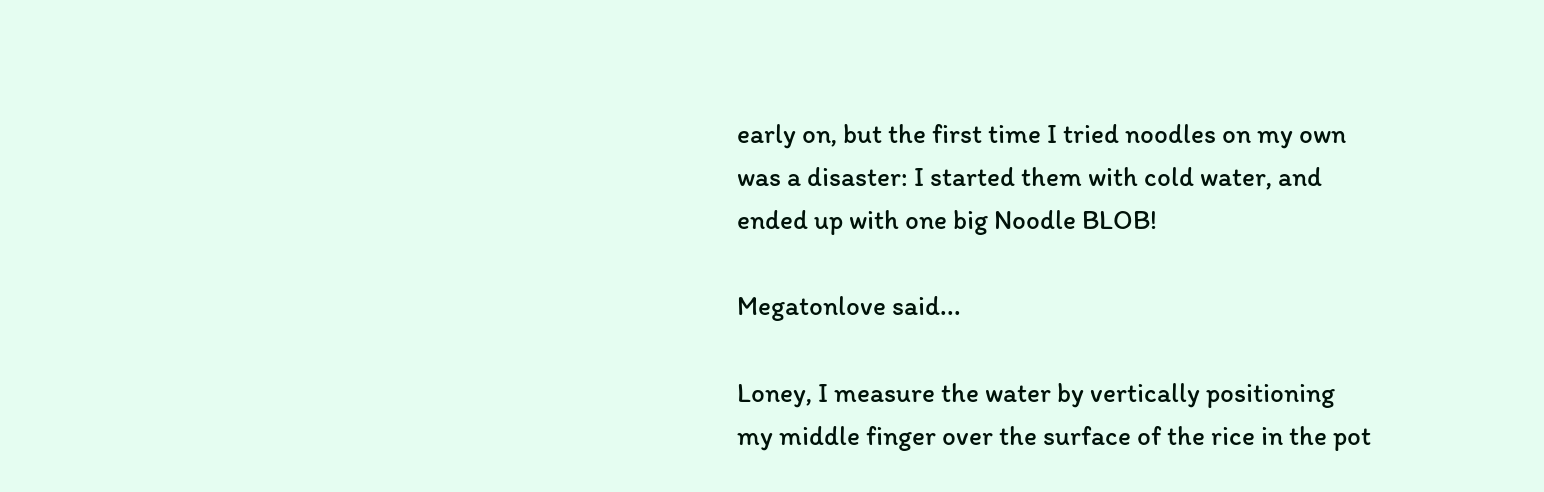early on, but the first time I tried noodles on my own was a disaster: I started them with cold water, and ended up with one big Noodle BLOB!

Megatonlove said...

Loney, I measure the water by vertically positioning my middle finger over the surface of the rice in the pot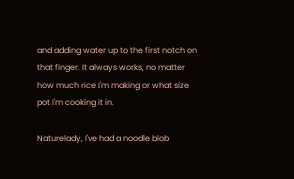and adding water up to the first notch on that finger. It always works, no matter how much rice I'm making or what size pot I'm cooking it in.

Naturelady, I've had a noodle blob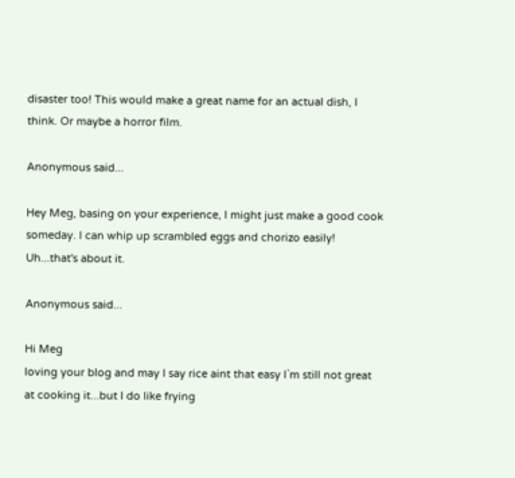disaster too! This would make a great name for an actual dish, I think. Or maybe a horror film.

Anonymous said...

Hey Meg, basing on your experience, I might just make a good cook someday. I can whip up scrambled eggs and chorizo easily! Uh...that's about it.

Anonymous said...

Hi Meg
loving your blog and may I say rice aint that easy I`m still not great at cooking it...but I do like frying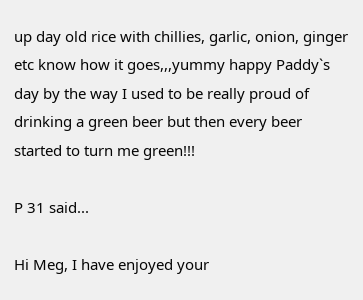up day old rice with chillies, garlic, onion, ginger etc know how it goes,,,yummy happy Paddy`s day by the way I used to be really proud of drinking a green beer but then every beer started to turn me green!!!

P 31 said...

Hi Meg, I have enjoyed your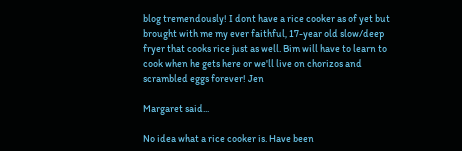blog tremendously! I dont have a rice cooker as of yet but brought with me my ever faithful, 17-year old slow/deep fryer that cooks rice just as well. Bim will have to learn to cook when he gets here or we'll live on chorizos and scrambled eggs forever! Jen

Margaret said...

No idea what a rice cooker is. Have been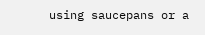using saucepans or a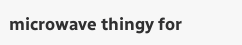microwave thingy for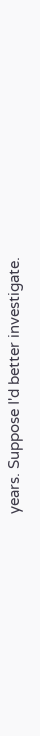years. Suppose I'd better investigate.